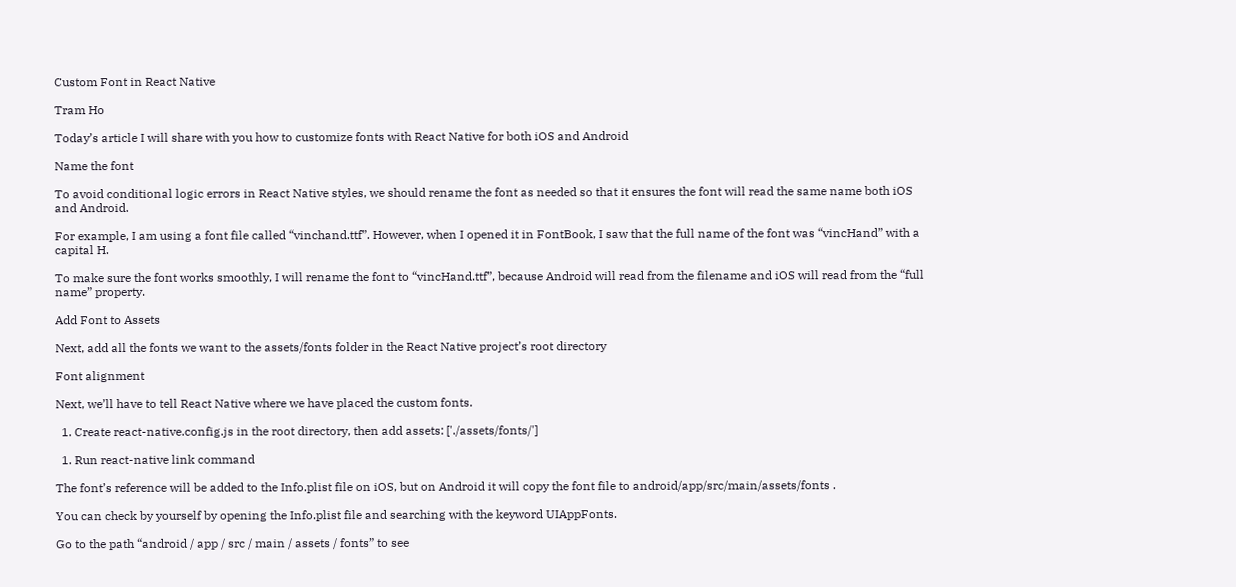Custom Font in React Native

Tram Ho

Today’s article I will share with you how to customize fonts with React Native for both iOS and Android

Name the font

To avoid conditional logic errors in React Native styles, we should rename the font as needed so that it ensures the font will read the same name both iOS and Android.

For example, I am using a font file called “vinchand.ttf”. However, when I opened it in FontBook, I saw that the full name of the font was “vincHand” with a capital H.

To make sure the font works smoothly, I will rename the font to “vincHand.ttf”, because Android will read from the filename and iOS will read from the “full name” property.

Add Font to Assets

Next, add all the fonts we want to the assets/fonts folder in the React Native project’s root directory

Font alignment

Next, we’ll have to tell React Native where we have placed the custom fonts.

  1. Create react-native.config.js in the root directory, then add assets: ['./assets/fonts/']

  1. Run react-native link command

The font’s reference will be added to the Info.plist file on iOS, but on Android it will copy the font file to android/app/src/main/assets/fonts .

You can check by yourself by opening the Info.plist file and searching with the keyword UIAppFonts.

Go to the path “android / app / src / main / assets / fonts” to see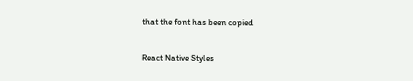that the font has been copied

React Native Styles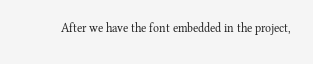After we have the font embedded in the project,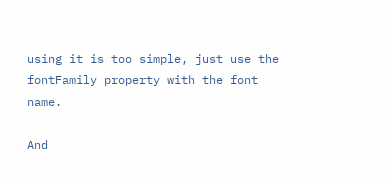using it is too simple, just use the fontFamily property with the font name.

And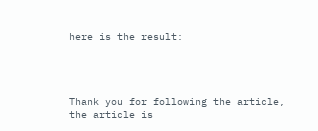here is the result:




Thank you for following the article, the article is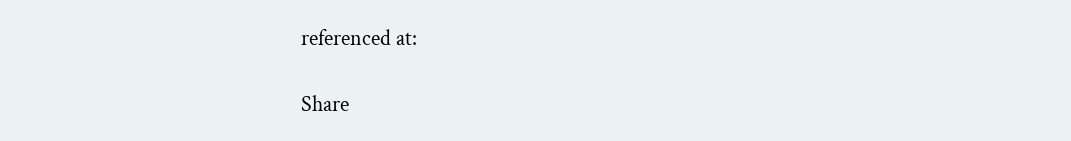referenced at:

Share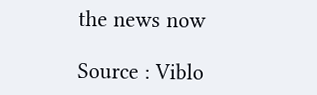the news now

Source : Viblo